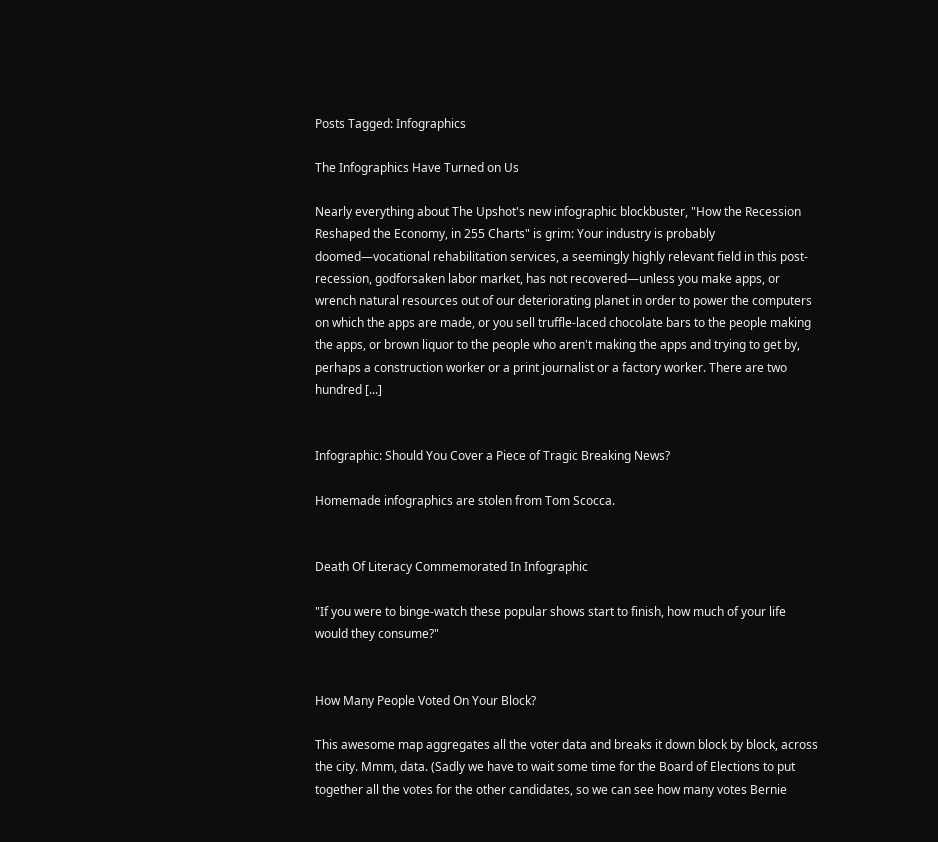Posts Tagged: Infographics

The Infographics Have Turned on Us

Nearly everything about The Upshot's new infographic blockbuster, "How the Recession Reshaped the Economy, in 255 Charts" is grim: Your industry is probably doomed—vocational rehabilitation services, a seemingly highly relevant field in this post-recession, godforsaken labor market, has not recovered—unless you make apps, or wrench natural resources out of our deteriorating planet in order to power the computers on which the apps are made, or you sell truffle-laced chocolate bars to the people making the apps, or brown liquor to the people who aren't making the apps and trying to get by, perhaps a construction worker or a print journalist or a factory worker. There are two hundred [...]


Infographic: Should You Cover a Piece of Tragic Breaking News?

Homemade infographics are stolen from Tom Scocca.


Death Of Literacy Commemorated In Infographic

"If you were to binge-watch these popular shows start to finish, how much of your life would they consume?"


How Many People Voted On Your Block?

This awesome map aggregates all the voter data and breaks it down block by block, across the city. Mmm, data. (Sadly we have to wait some time for the Board of Elections to put together all the votes for the other candidates, so we can see how many votes Bernie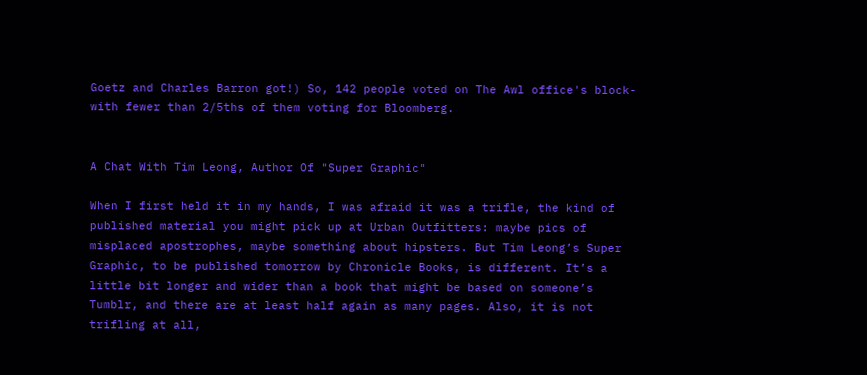Goetz and Charles Barron got!) So, 142 people voted on The Awl office's block-with fewer than 2/5ths of them voting for Bloomberg.


A Chat With Tim Leong, Author Of "Super Graphic"

When I first held it in my hands, I was afraid it was a trifle, the kind of published material you might pick up at Urban Outfitters: maybe pics of misplaced apostrophes, maybe something about hipsters. But Tim Leong’s Super Graphic, to be published tomorrow by Chronicle Books, is different. It’s a little bit longer and wider than a book that might be based on someone’s Tumblr, and there are at least half again as many pages. Also, it is not trifling at all,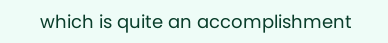which is quite an accomplishment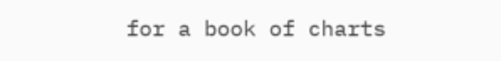for a book of charts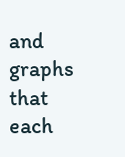and graphs that each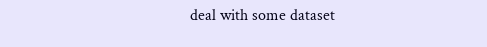deal with some dataset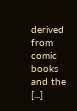derived from comic books and the [...]